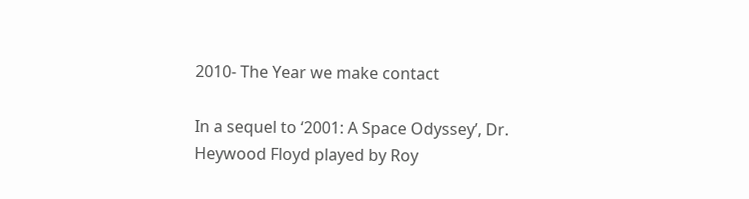2010- The Year we make contact

In a sequel to ‘2001: A Space Odyssey’, Dr. Heywood Floyd played by Roy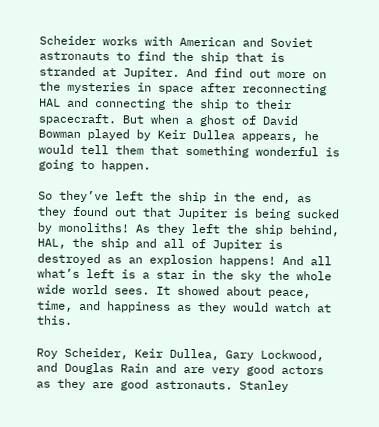Scheider works with American and Soviet astronauts to find the ship that is stranded at Jupiter. And find out more on the mysteries in space after reconnecting HAL and connecting the ship to their spacecraft. But when a ghost of David Bowman played by Keir Dullea appears, he would tell them that something wonderful is going to happen.

So they’ve left the ship in the end, as they found out that Jupiter is being sucked by monoliths! As they left the ship behind, HAL, the ship and all of Jupiter is destroyed as an explosion happens! And all what’s left is a star in the sky the whole wide world sees. It showed about peace, time, and happiness as they would watch at this.

Roy Scheider, Keir Dullea, Gary Lockwood, and Douglas Rain and are very good actors as they are good astronauts. Stanley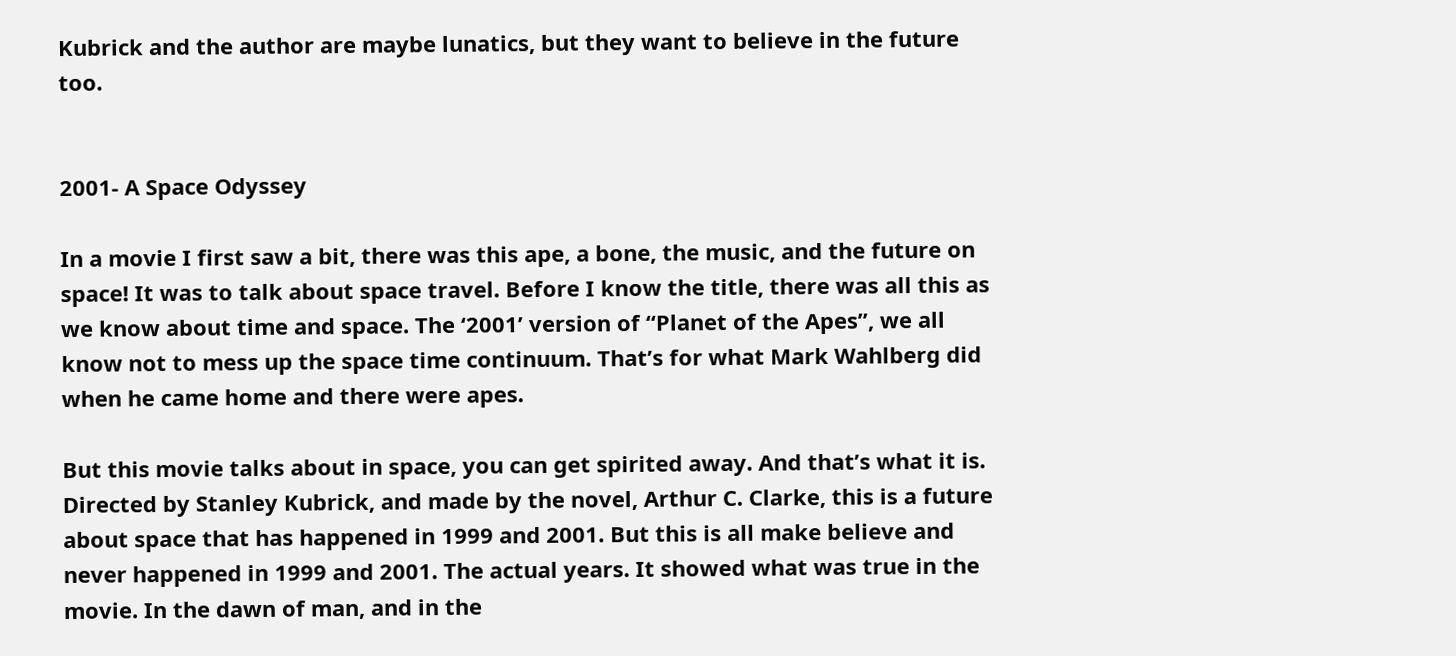Kubrick and the author are maybe lunatics, but they want to believe in the future too.


2001- A Space Odyssey

In a movie I first saw a bit, there was this ape, a bone, the music, and the future on space! It was to talk about space travel. Before I know the title, there was all this as we know about time and space. The ‘2001’ version of “Planet of the Apes”, we all know not to mess up the space time continuum. That’s for what Mark Wahlberg did when he came home and there were apes.

But this movie talks about in space, you can get spirited away. And that’s what it is. Directed by Stanley Kubrick, and made by the novel, Arthur C. Clarke, this is a future about space that has happened in 1999 and 2001. But this is all make believe and never happened in 1999 and 2001. The actual years. It showed what was true in the movie. In the dawn of man, and in the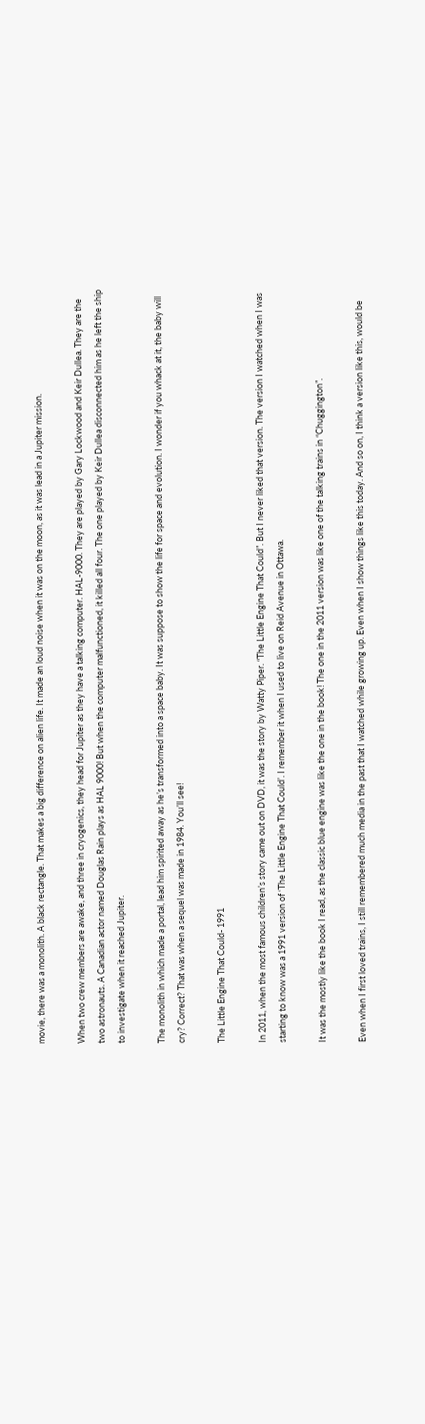movie, there was a monolith. A black rectangle. That makes a big difference on alien life. It made an loud noise when it was on the moon, as it was lead in a Jupiter mission.

When two crew members are awake, and three in cryogenics, they head for Jupiter as they have a talking computer. HAL-9000. They are played by Gary Lockwood and Keir Dullea. They are the two astronauts. A Canadian actor named Douglas Rain plays as HAL 9000! But when the computer malfunctioned, it killed all four. The one played by Keir Dullea disconnected him as he left the ship to investigate when it reached Jupiter.

The monolith in which made a portal, lead him spirited away as he’s transformed into a space baby. It was suppose to show the life for space and evolution. I wonder if you whack at it, the baby will cry? Correct? That was when a sequel was made in 1984. You’ll see!

The Little Engine That Could- 1991

In 2011, when the most famous children’s story came out on DVD, it was the story by Watty Piper. “The Little Engine That Could”. But I never liked that version. The version I watched when I was starting to know was a 1991 version of ‘The Little Engine That Could’. I remember it when I used to live on Reid Avenue in Ottawa.

It was the mostly like the book I read, as the classic blue engine was like the one in the book! The one in the 2011 version was like one of the talking trains in “Chuggington”.

Even when I first loved trains, I still remembered much media in the past that I watched while growing up. Even when I show things like this today. And so on, I think a version like this, would be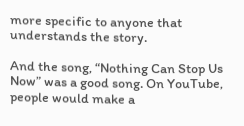more specific to anyone that understands the story.

And the song, “Nothing Can Stop Us Now” was a good song. On YouTube, people would make a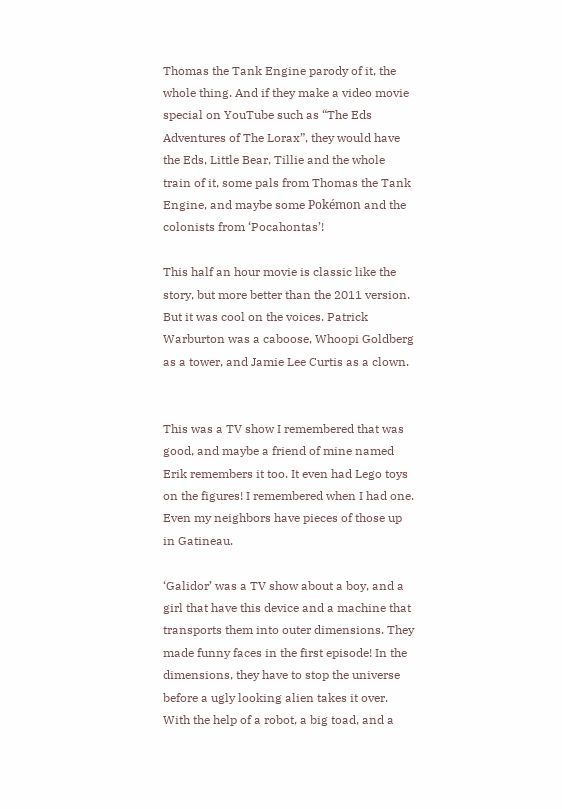Thomas the Tank Engine parody of it, the whole thing. And if they make a video movie special on YouTube such as “The Eds Adventures of The Lorax”, they would have the Eds, Little Bear, Tillie and the whole train of it, some pals from Thomas the Tank Engine, and maybe some Pokémon and the colonists from ‘Pocahontas’!

This half an hour movie is classic like the story, but more better than the 2011 version. But it was cool on the voices. Patrick Warburton was a caboose, Whoopi Goldberg as a tower, and Jamie Lee Curtis as a clown.


This was a TV show I remembered that was good, and maybe a friend of mine named Erik remembers it too. It even had Lego toys on the figures! I remembered when I had one. Even my neighbors have pieces of those up in Gatineau.

‘Galidor’ was a TV show about a boy, and a girl that have this device and a machine that transports them into outer dimensions. They made funny faces in the first episode! In the dimensions, they have to stop the universe before a ugly looking alien takes it over. With the help of a robot, a big toad, and a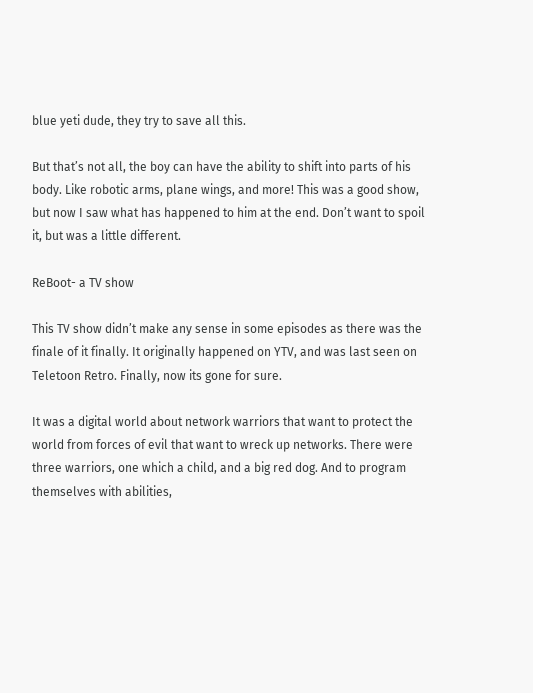blue yeti dude, they try to save all this.

But that’s not all, the boy can have the ability to shift into parts of his body. Like robotic arms, plane wings, and more! This was a good show, but now I saw what has happened to him at the end. Don’t want to spoil it, but was a little different.

ReBoot- a TV show

This TV show didn’t make any sense in some episodes as there was the finale of it finally. It originally happened on YTV, and was last seen on Teletoon Retro. Finally, now its gone for sure.

It was a digital world about network warriors that want to protect the world from forces of evil that want to wreck up networks. There were three warriors, one which a child, and a big red dog. And to program themselves with abilities,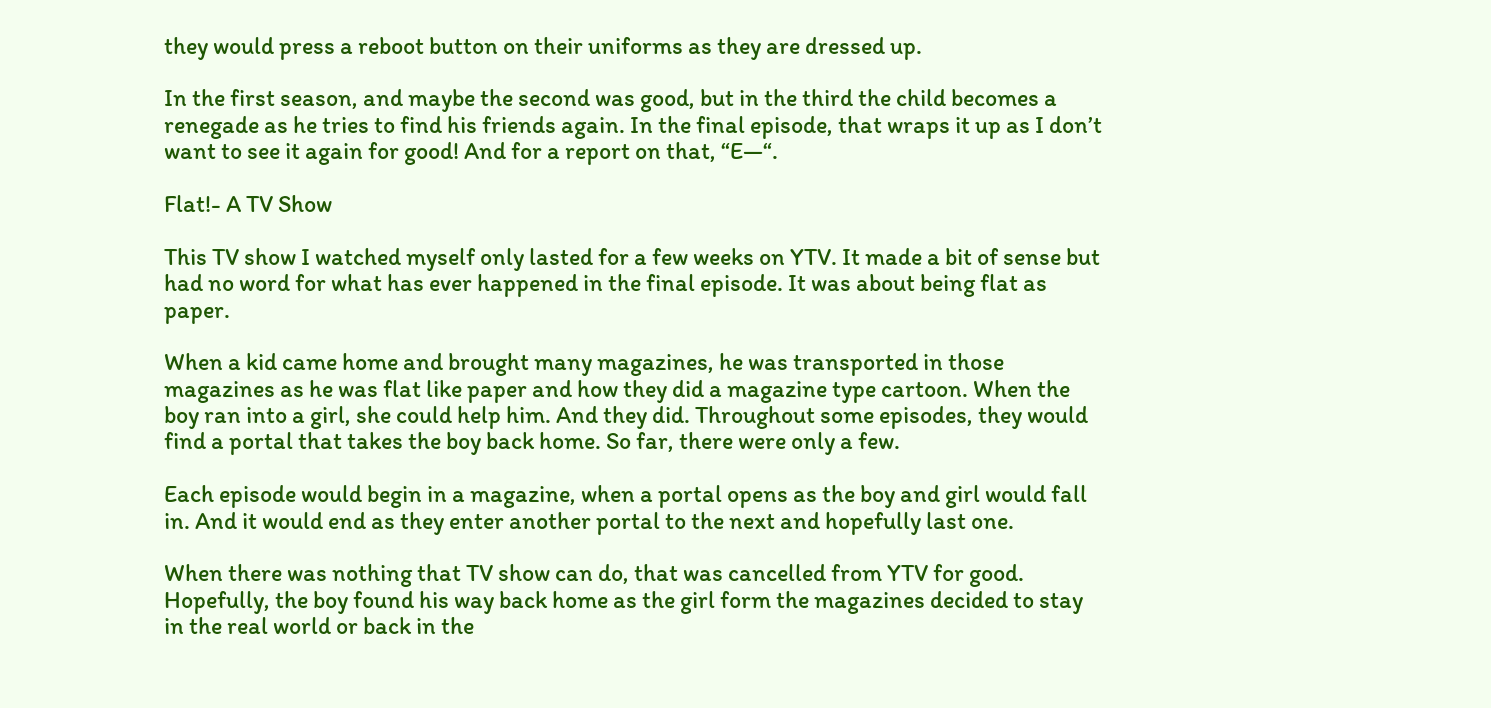they would press a reboot button on their uniforms as they are dressed up.

In the first season, and maybe the second was good, but in the third the child becomes a renegade as he tries to find his friends again. In the final episode, that wraps it up as I don’t want to see it again for good! And for a report on that, “E—“.

Flat!- A TV Show

This TV show I watched myself only lasted for a few weeks on YTV. It made a bit of sense but had no word for what has ever happened in the final episode. It was about being flat as paper.

When a kid came home and brought many magazines, he was transported in those magazines as he was flat like paper and how they did a magazine type cartoon. When the boy ran into a girl, she could help him. And they did. Throughout some episodes, they would find a portal that takes the boy back home. So far, there were only a few.

Each episode would begin in a magazine, when a portal opens as the boy and girl would fall in. And it would end as they enter another portal to the next and hopefully last one.

When there was nothing that TV show can do, that was cancelled from YTV for good. Hopefully, the boy found his way back home as the girl form the magazines decided to stay in the real world or back in the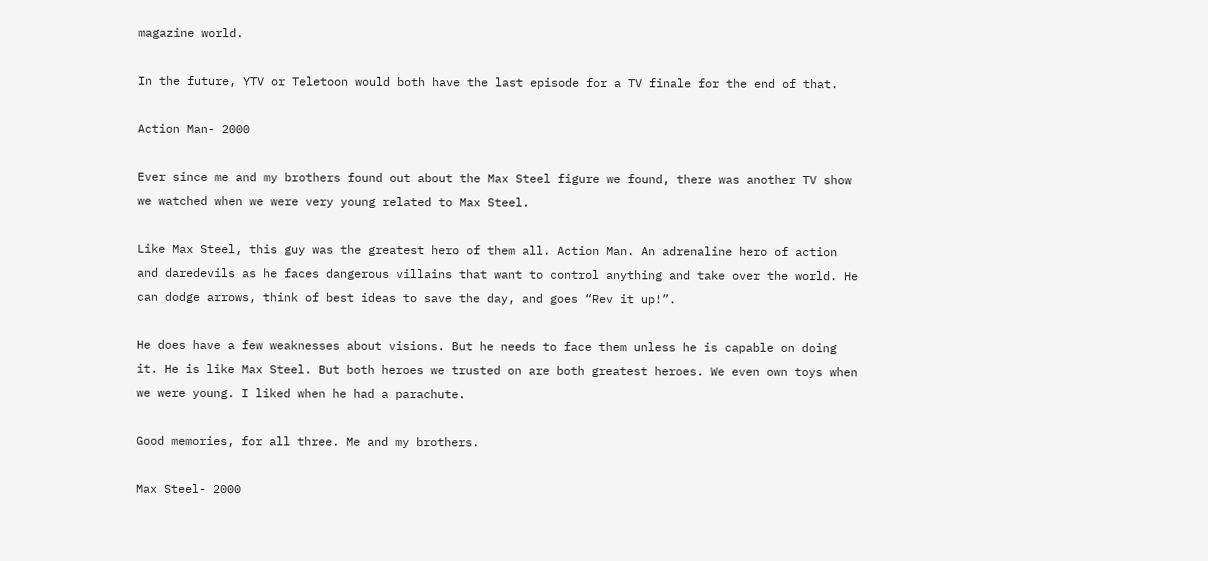magazine world.

In the future, YTV or Teletoon would both have the last episode for a TV finale for the end of that.

Action Man- 2000

Ever since me and my brothers found out about the Max Steel figure we found, there was another TV show we watched when we were very young related to Max Steel.

Like Max Steel, this guy was the greatest hero of them all. Action Man. An adrenaline hero of action and daredevils as he faces dangerous villains that want to control anything and take over the world. He can dodge arrows, think of best ideas to save the day, and goes “Rev it up!”.

He does have a few weaknesses about visions. But he needs to face them unless he is capable on doing it. He is like Max Steel. But both heroes we trusted on are both greatest heroes. We even own toys when we were young. I liked when he had a parachute.

Good memories, for all three. Me and my brothers.

Max Steel- 2000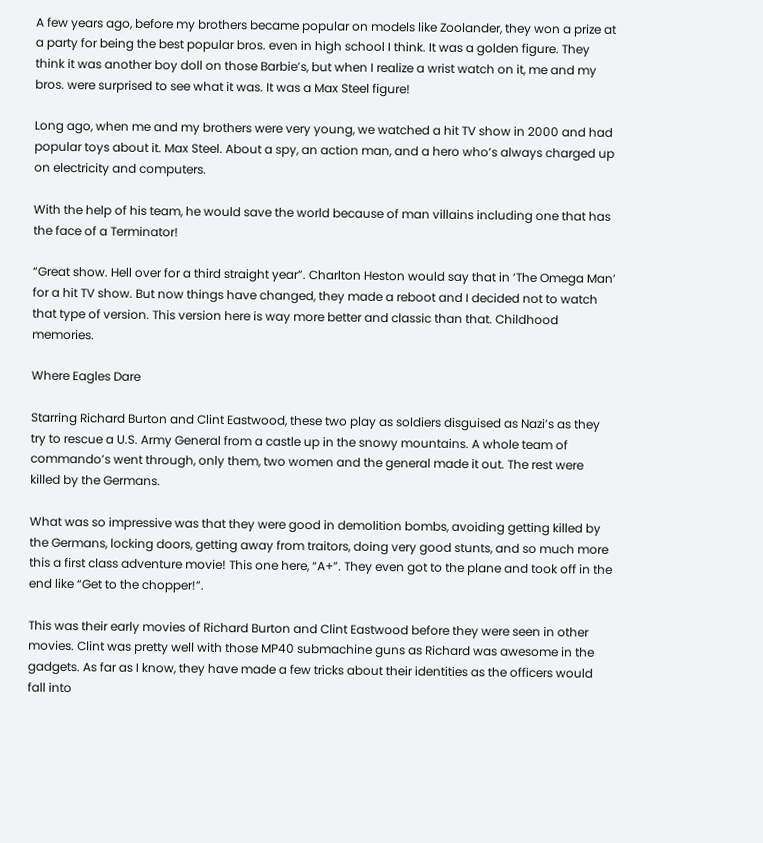A few years ago, before my brothers became popular on models like Zoolander, they won a prize at a party for being the best popular bros. even in high school I think. It was a golden figure. They think it was another boy doll on those Barbie’s, but when I realize a wrist watch on it, me and my bros. were surprised to see what it was. It was a Max Steel figure!

Long ago, when me and my brothers were very young, we watched a hit TV show in 2000 and had popular toys about it. Max Steel. About a spy, an action man, and a hero who’s always charged up on electricity and computers.

With the help of his team, he would save the world because of man villains including one that has the face of a Terminator!

“Great show. Hell over for a third straight year”. Charlton Heston would say that in ‘The Omega Man’ for a hit TV show. But now things have changed, they made a reboot and I decided not to watch that type of version. This version here is way more better and classic than that. Childhood memories.

Where Eagles Dare

Starring Richard Burton and Clint Eastwood, these two play as soldiers disguised as Nazi’s as they try to rescue a U.S. Army General from a castle up in the snowy mountains. A whole team of commando’s went through, only them, two women and the general made it out. The rest were killed by the Germans.

What was so impressive was that they were good in demolition bombs, avoiding getting killed by the Germans, locking doors, getting away from traitors, doing very good stunts, and so much more this a first class adventure movie! This one here, “A+”. They even got to the plane and took off in the end like “Get to the chopper!”.

This was their early movies of Richard Burton and Clint Eastwood before they were seen in other movies. Clint was pretty well with those MP40 submachine guns as Richard was awesome in the gadgets. As far as I know, they have made a few tricks about their identities as the officers would fall into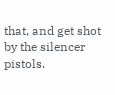that, and get shot by the silencer pistols.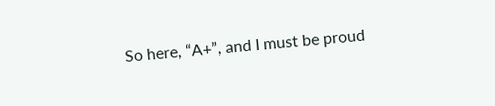So here, “A+”, and I must be proud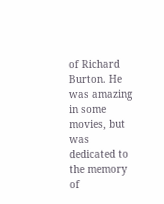of Richard Burton. He was amazing in some movies, but was dedicated to the memory of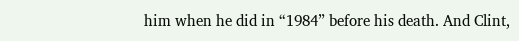him when he did in “1984” before his death. And Clint,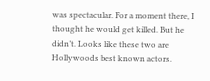was spectacular. For a moment there, I thought he would get killed. But he didn’t. Looks like these two are Hollywoods best known actors.